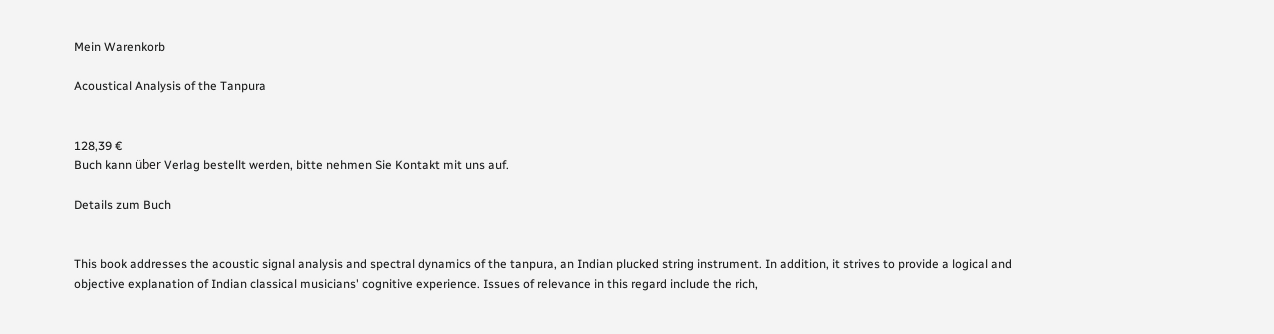Mein Warenkorb

Acoustical Analysis of the Tanpura


128,39 €
Buch kann über Verlag bestellt werden, bitte nehmen Sie Kontakt mit uns auf.

Details zum Buch


This book addresses the acoustic signal analysis and spectral dynamics of the tanpura, an Indian plucked string instrument. In addition, it strives to provide a logical and objective explanation of Indian classical musicians' cognitive experience. Issues of relevance in this regard include the rich,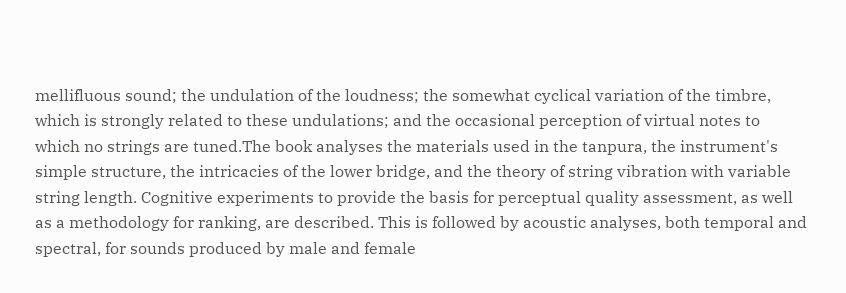mellifluous sound; the undulation of the loudness; the somewhat cyclical variation of the timbre, which is strongly related to these undulations; and the occasional perception of virtual notes to which no strings are tuned.The book analyses the materials used in the tanpura, the instrument's simple structure, the intricacies of the lower bridge, and the theory of string vibration with variable string length. Cognitive experiments to provide the basis for perceptual quality assessment, as well as a methodology for ranking, are described. This is followed by acoustic analyses, both temporal and spectral, for sounds produced by male and female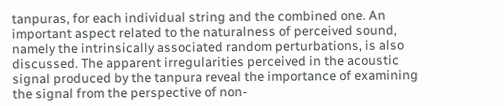tanpuras, for each individual string and the combined one. An important aspect related to the naturalness of perceived sound, namely the intrinsically associated random perturbations, is also discussed. The apparent irregularities perceived in the acoustic signal produced by the tanpura reveal the importance of examining the signal from the perspective of non-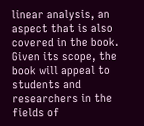linear analysis, an aspect that is also covered in the book. Given its scope, the book will appeal to students and researchers in the fields of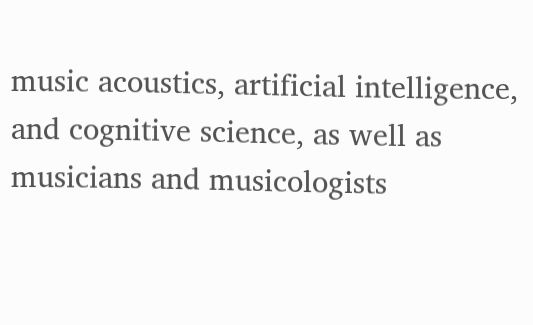music acoustics, artificial intelligence, and cognitive science, as well as musicians and musicologists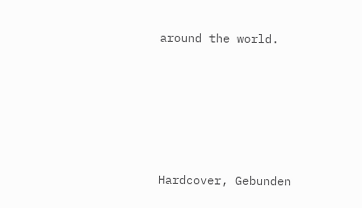around the world.






Hardcover, Gebunden